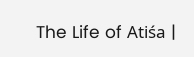The Life of Atiśa |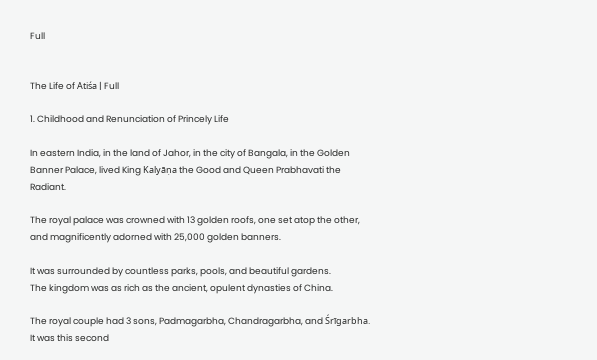Full


The Life of Atiśa | Full

1. Childhood and Renunciation of Princely Life

In eastern India, in the land of Jahor, in the city of Bangala, in the Golden Banner Palace, lived King Kalyāṇa the Good and Queen Prabhavati the Radiant.

The royal palace was crowned with 13 golden roofs, one set atop the other, and magnificently adorned with 25,000 golden banners.

It was surrounded by countless parks, pools, and beautiful gardens.
The kingdom was as rich as the ancient, opulent dynasties of China.

The royal couple had 3 sons, Padmagarbha, Chandragarbha, and Śrīgarbha. It was this second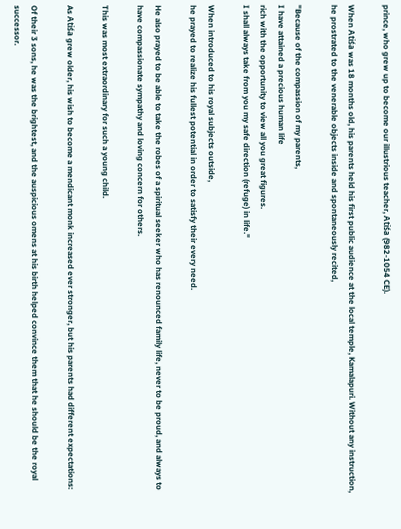prince, who grew up to become our illustrious teacher, Atiśa (982-1054 CE).

When Atiśa was 18 months old, his parents held his first public audience at the local temple, Kamalapuri. Without any instruction, he prostrated to the venerable objects inside and spontaneously recited,

"Because of the compassion of my parents,
I have attained a precious human life
rich with the opportunity to view all you great figures.
I shall always take from you my safe direction (refuge) in life."

When introduced to his royal subjects outside,
he prayed to realize his fullest potential in order to satisfy their every need.

He also prayed to be able to take the robes of a spiritual seeker who has renounced family life, never to be proud, and always to have compassionate sympathy and loving concern for others.

This was most extraordinary for such a young child.

As Atiśa grew older, his wish to become a mendicant monk increased ever stronger, but his parents had different expectations:

Of their 3 sons, he was the brightest, and the auspicious omens at his birth helped convince them that he should be the royal successor.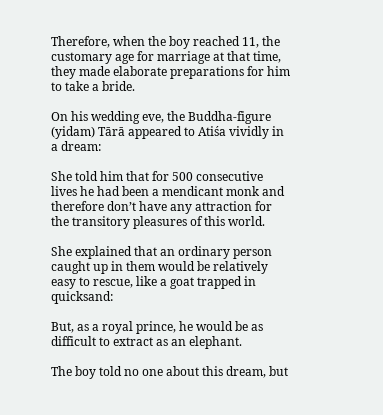Therefore, when the boy reached 11, the customary age for marriage at that time, they made elaborate preparations for him to take a bride.

On his wedding eve, the Buddha-figure (yidam) Tārā appeared to Atiśa vividly in a dream:

She told him that for 500 consecutive lives he had been a mendicant monk and therefore don’t have any attraction for the transitory pleasures of this world.

She explained that an ordinary person caught up in them would be relatively easy to rescue, like a goat trapped in quicksand:

But, as a royal prince, he would be as difficult to extract as an elephant.

The boy told no one about this dream, but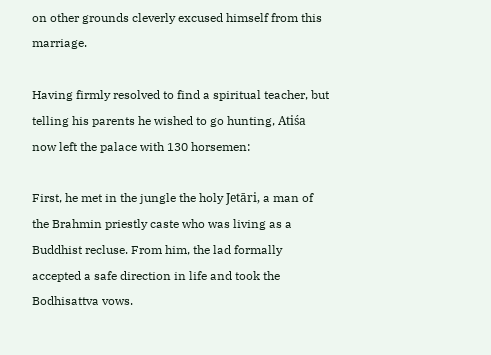on other grounds cleverly excused himself from this marriage.

Having firmly resolved to find a spiritual teacher, but telling his parents he wished to go hunting, Atiśa now left the palace with 130 horsemen:

First, he met in the jungle the holy Jetāri, a man of the Brahmin priestly caste who was living as a Buddhist recluse. From him, the lad formally accepted a safe direction in life and took the Bodhisattva vows.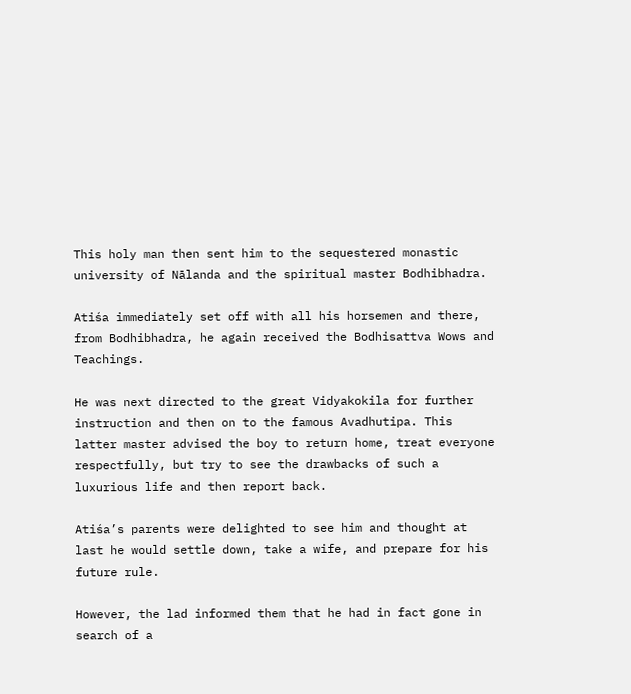This holy man then sent him to the sequestered monastic university of Nālanda and the spiritual master Bodhibhadra.

Atiśa immediately set off with all his horsemen and there, from Bodhibhadra, he again received the Bodhisattva Wows and Teachings.

He was next directed to the great Vidyakokila for further instruction and then on to the famous Avadhutipa. This latter master advised the boy to return home, treat everyone respectfully, but try to see the drawbacks of such a luxurious life and then report back.

Atiśa’s parents were delighted to see him and thought at last he would settle down, take a wife, and prepare for his future rule.

However, the lad informed them that he had in fact gone in search of a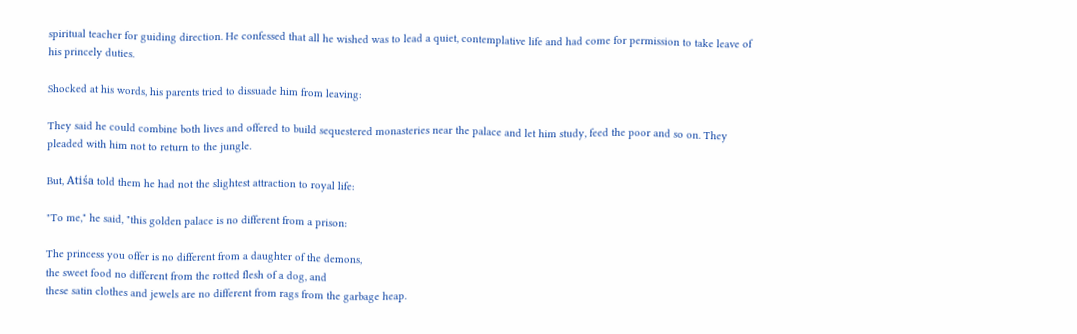spiritual teacher for guiding direction. He confessed that all he wished was to lead a quiet, contemplative life and had come for permission to take leave of his princely duties.

Shocked at his words, his parents tried to dissuade him from leaving:

They said he could combine both lives and offered to build sequestered monasteries near the palace and let him study, feed the poor and so on. They pleaded with him not to return to the jungle.

But, Atiśa told them he had not the slightest attraction to royal life:

"To me," he said, "this golden palace is no different from a prison:

The princess you offer is no different from a daughter of the demons,
the sweet food no different from the rotted flesh of a dog, and
these satin clothes and jewels are no different from rags from the garbage heap.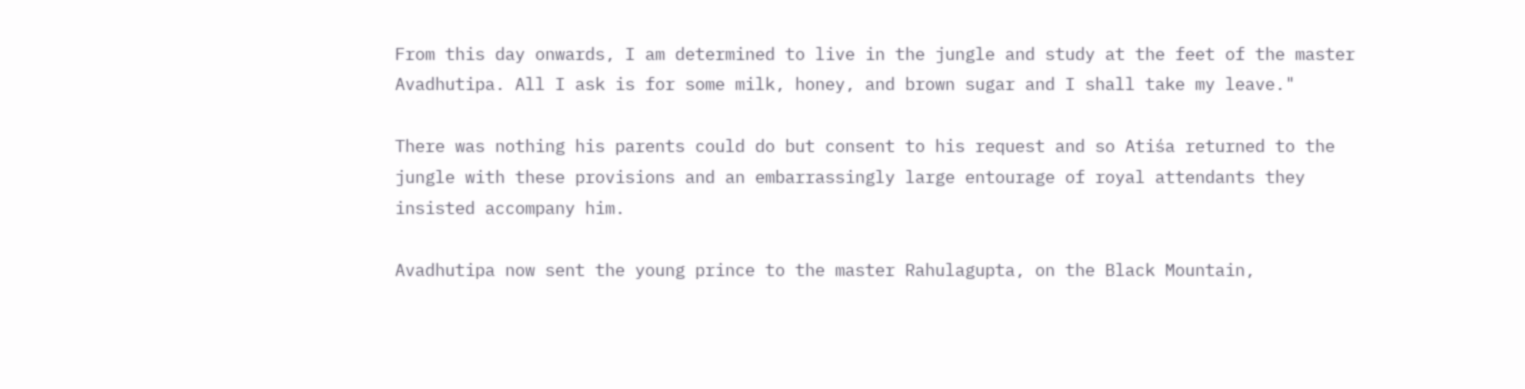From this day onwards, I am determined to live in the jungle and study at the feet of the master Avadhutipa. All I ask is for some milk, honey, and brown sugar and I shall take my leave."

There was nothing his parents could do but consent to his request and so Atiśa returned to the jungle with these provisions and an embarrassingly large entourage of royal attendants they insisted accompany him.

Avadhutipa now sent the young prince to the master Rahulagupta, on the Black Mountain,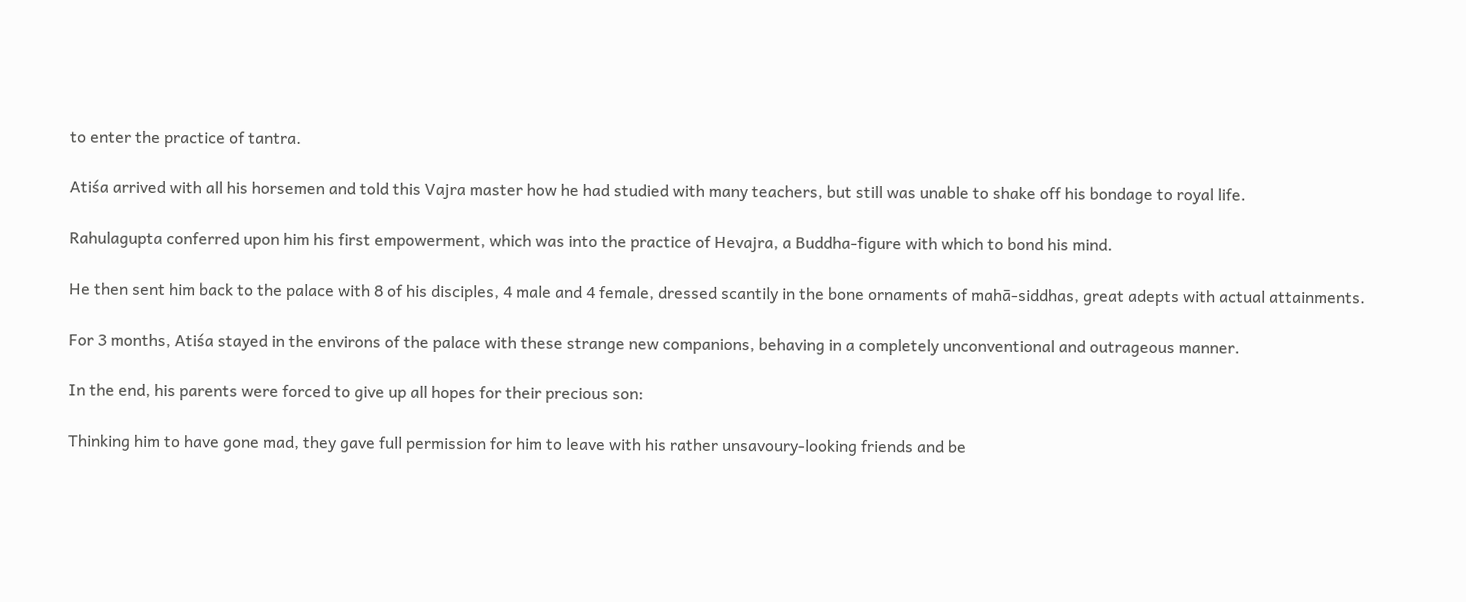to enter the practice of tantra.

Atiśa arrived with all his horsemen and told this Vajra master how he had studied with many teachers, but still was unable to shake off his bondage to royal life.

Rahulagupta conferred upon him his first empowerment, which was into the practice of Hevajra, a Buddha-figure with which to bond his mind.

He then sent him back to the palace with 8 of his disciples, 4 male and 4 female, dressed scantily in the bone ornaments of mahā-siddhas, great adepts with actual attainments.

For 3 months, Atiśa stayed in the environs of the palace with these strange new companions, behaving in a completely unconventional and outrageous manner.

In the end, his parents were forced to give up all hopes for their precious son:

Thinking him to have gone mad, they gave full permission for him to leave with his rather unsavoury-looking friends and be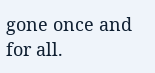gone once and for all.